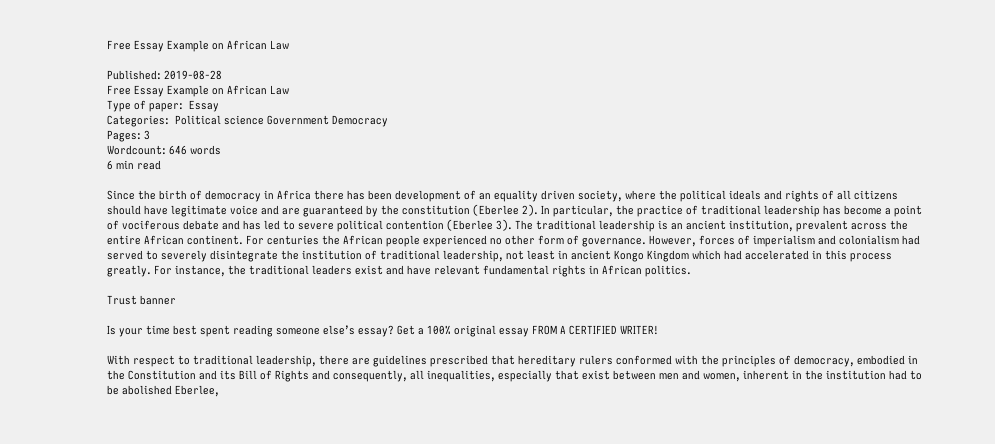Free Essay Example on African Law

Published: 2019-08-28
Free Essay Example on African Law
Type of paper:  Essay
Categories:  Political science Government Democracy
Pages: 3
Wordcount: 646 words
6 min read

Since the birth of democracy in Africa there has been development of an equality driven society, where the political ideals and rights of all citizens should have legitimate voice and are guaranteed by the constitution (Eberlee 2). In particular, the practice of traditional leadership has become a point of vociferous debate and has led to severe political contention (Eberlee 3). The traditional leadership is an ancient institution, prevalent across the entire African continent. For centuries the African people experienced no other form of governance. However, forces of imperialism and colonialism had served to severely disintegrate the institution of traditional leadership, not least in ancient Kongo Kingdom which had accelerated in this process greatly. For instance, the traditional leaders exist and have relevant fundamental rights in African politics.

Trust banner

Is your time best spent reading someone else’s essay? Get a 100% original essay FROM A CERTIFIED WRITER!

With respect to traditional leadership, there are guidelines prescribed that hereditary rulers conformed with the principles of democracy, embodied in the Constitution and its Bill of Rights and consequently, all inequalities, especially that exist between men and women, inherent in the institution had to be abolished Eberlee,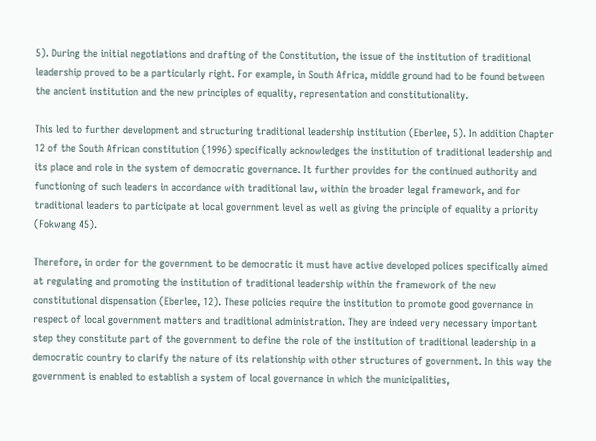5). During the initial negotiations and drafting of the Constitution, the issue of the institution of traditional leadership proved to be a particularly right. For example, in South Africa, middle ground had to be found between the ancient institution and the new principles of equality, representation and constitutionality.

This led to further development and structuring traditional leadership institution (Eberlee, 5). In addition Chapter 12 of the South African constitution (1996) specifically acknowledges the institution of traditional leadership and its place and role in the system of democratic governance. It further provides for the continued authority and functioning of such leaders in accordance with traditional law, within the broader legal framework, and for traditional leaders to participate at local government level as well as giving the principle of equality a priority (Fokwang 45).

Therefore, in order for the government to be democratic it must have active developed polices specifically aimed at regulating and promoting the institution of traditional leadership within the framework of the new constitutional dispensation (Eberlee, 12). These policies require the institution to promote good governance in respect of local government matters and traditional administration. They are indeed very necessary important step they constitute part of the government to define the role of the institution of traditional leadership in a democratic country to clarify the nature of its relationship with other structures of government. In this way the government is enabled to establish a system of local governance in which the municipalities,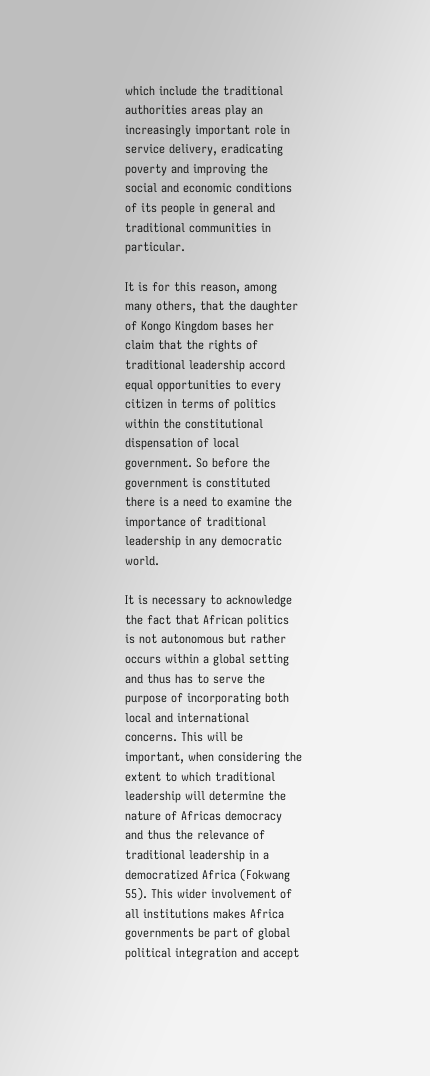which include the traditional authorities areas play an increasingly important role in service delivery, eradicating poverty and improving the social and economic conditions of its people in general and traditional communities in particular.

It is for this reason, among many others, that the daughter of Kongo Kingdom bases her claim that the rights of traditional leadership accord equal opportunities to every citizen in terms of politics within the constitutional dispensation of local government. So before the government is constituted there is a need to examine the importance of traditional leadership in any democratic world.

It is necessary to acknowledge the fact that African politics is not autonomous but rather occurs within a global setting and thus has to serve the purpose of incorporating both local and international concerns. This will be important, when considering the extent to which traditional leadership will determine the nature of Africas democracy and thus the relevance of traditional leadership in a democratized Africa (Fokwang 55). This wider involvement of all institutions makes Africa governments be part of global political integration and accept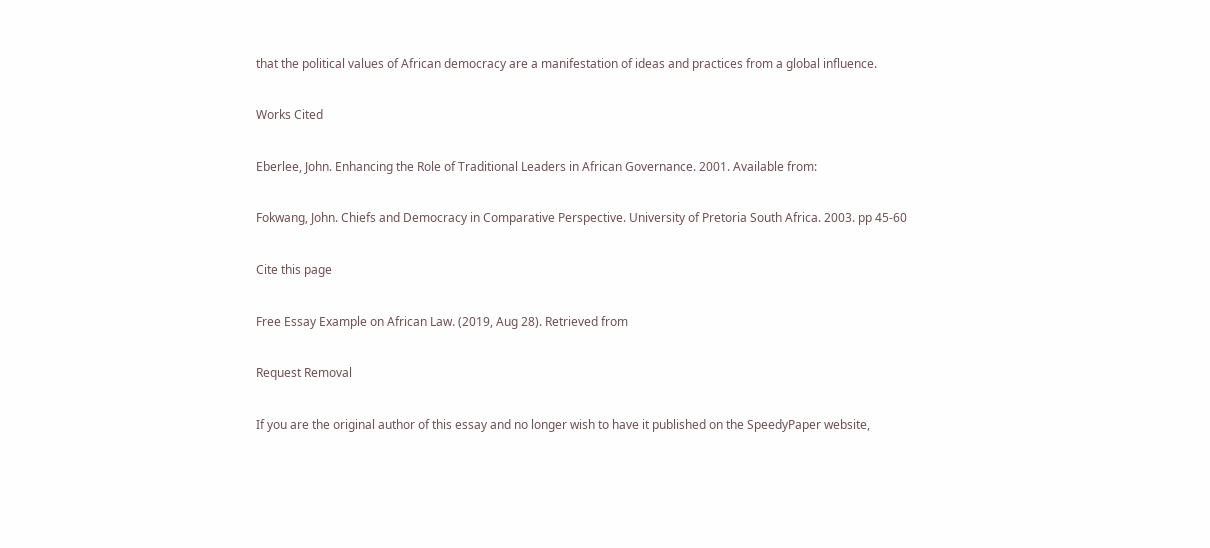that the political values of African democracy are a manifestation of ideas and practices from a global influence.

Works Cited

Eberlee, John. Enhancing the Role of Traditional Leaders in African Governance. 2001. Available from:

Fokwang, John. Chiefs and Democracy in Comparative Perspective. University of Pretoria South Africa. 2003. pp 45-60

Cite this page

Free Essay Example on African Law. (2019, Aug 28). Retrieved from

Request Removal

If you are the original author of this essay and no longer wish to have it published on the SpeedyPaper website,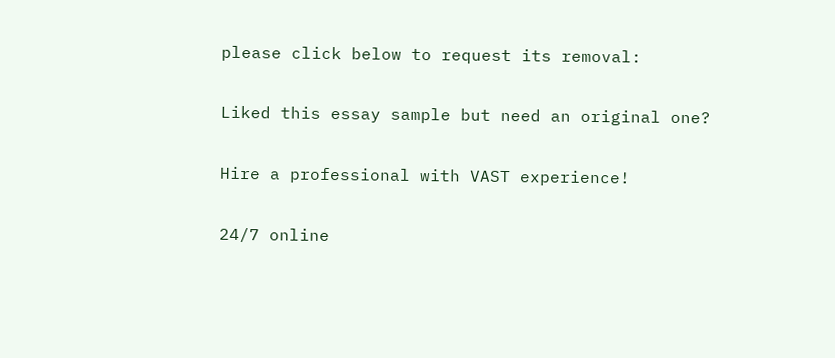please click below to request its removal:

Liked this essay sample but need an original one?

Hire a professional with VAST experience!

24/7 online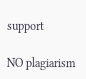support

NO plagiarism